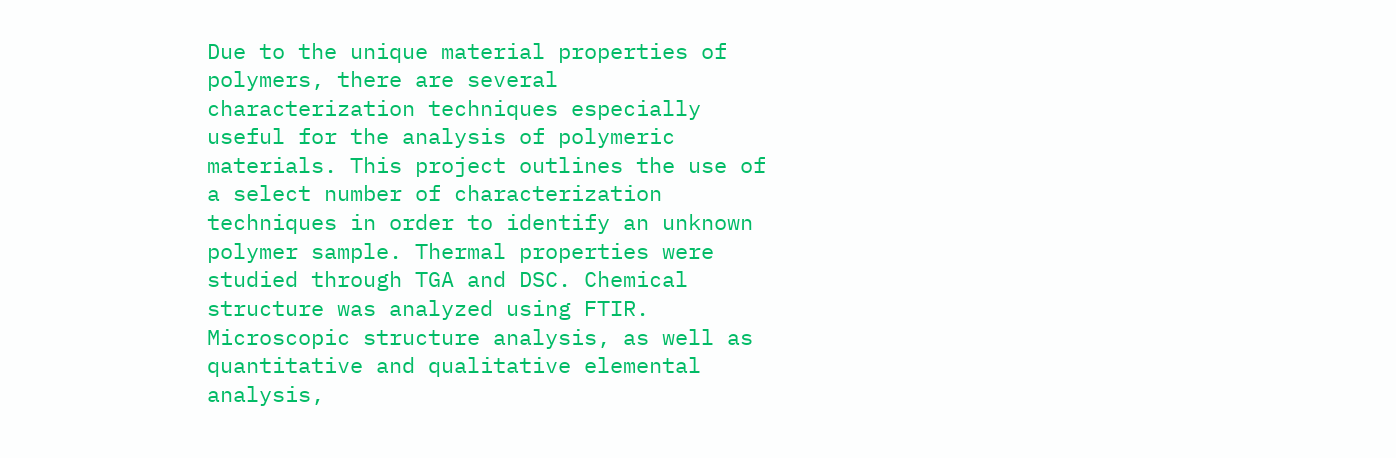Due to the unique material properties of polymers, there are several characterization techniques especially useful for the analysis of polymeric materials. This project outlines the use of a select number of characterization techniques in order to identify an unknown polymer sample. Thermal properties were studied through TGA and DSC. Chemical structure was analyzed using FTIR. Microscopic structure analysis, as well as quantitative and qualitative elemental analysis,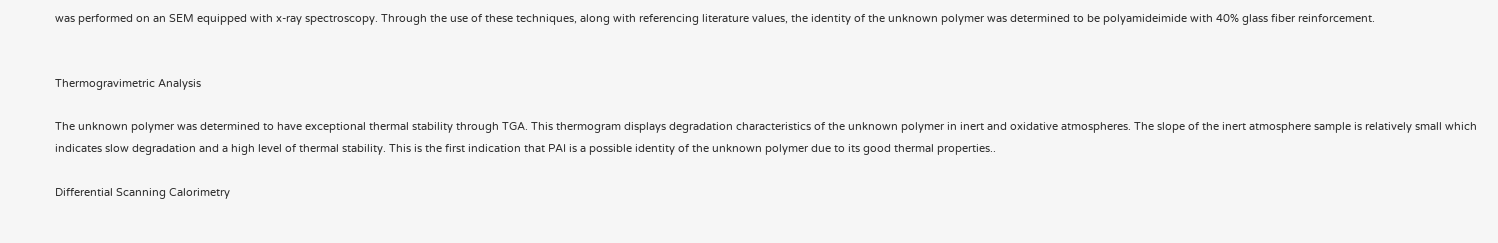was performed on an SEM equipped with x-ray spectroscopy. Through the use of these techniques, along with referencing literature values, the identity of the unknown polymer was determined to be polyamideimide with 40% glass fiber reinforcement.


Thermogravimetric Analysis

The unknown polymer was determined to have exceptional thermal stability through TGA. This thermogram displays degradation characteristics of the unknown polymer in inert and oxidative atmospheres. The slope of the inert atmosphere sample is relatively small which indicates slow degradation and a high level of thermal stability. This is the first indication that PAI is a possible identity of the unknown polymer due to its good thermal properties..

Differential Scanning Calorimetry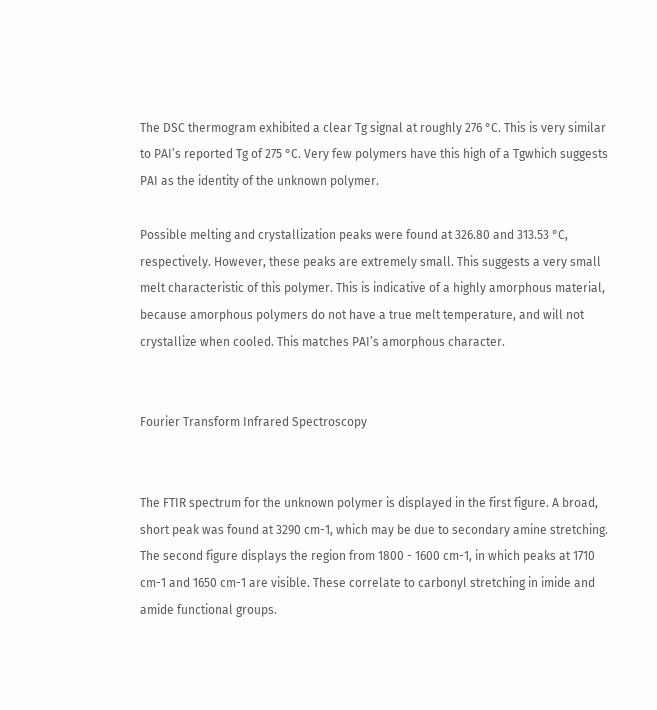The DSC thermogram exhibited a clear Tg signal at roughly 276 °C. This is very similar to PAI’s reported Tg of 275 °C. Very few polymers have this high of a Tgwhich suggests PAI as the identity of the unknown polymer.

Possible melting and crystallization peaks were found at 326.80 and 313.53 °C, respectively. However, these peaks are extremely small. This suggests a very small melt characteristic of this polymer. This is indicative of a highly amorphous material, because amorphous polymers do not have a true melt temperature, and will not crystallize when cooled. This matches PAI’s amorphous character.


Fourier Transform Infrared Spectroscopy


The FTIR spectrum for the unknown polymer is displayed in the first figure. A broad, short peak was found at 3290 cm-1, which may be due to secondary amine stretching. The second figure displays the region from 1800 - 1600 cm-1, in which peaks at 1710 cm-1 and 1650 cm-1 are visible. These correlate to carbonyl stretching in imide and amide functional groups.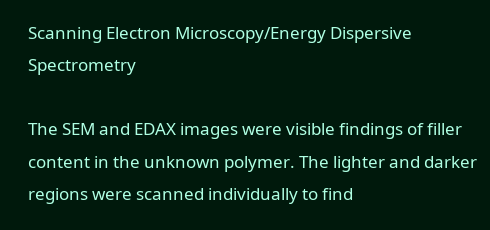Scanning Electron Microscopy/Energy Dispersive Spectrometry

The SEM and EDAX images were visible findings of filler content in the unknown polymer. The lighter and darker regions were scanned individually to find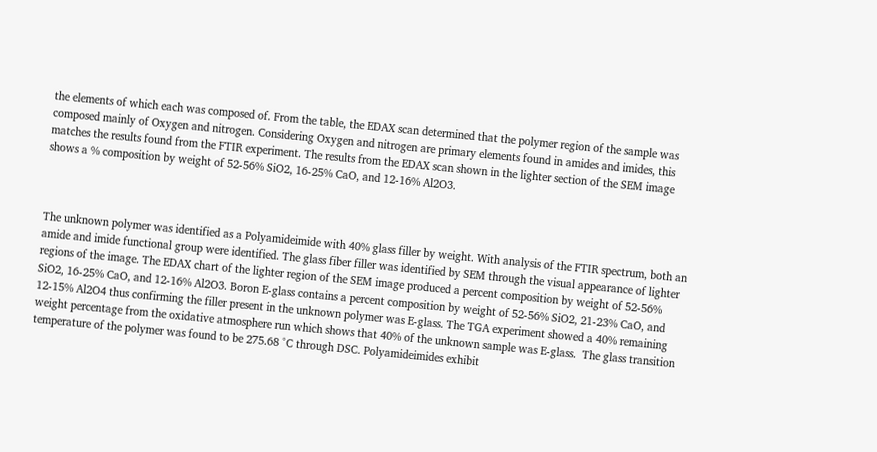the elements of which each was composed of. From the table, the EDAX scan determined that the polymer region of the sample was composed mainly of Oxygen and nitrogen. Considering Oxygen and nitrogen are primary elements found in amides and imides, this matches the results found from the FTIR experiment. The results from the EDAX scan shown in the lighter section of the SEM image shows a % composition by weight of 52-56% SiO2, 16-25% CaO, and 12-16% Al2O3.



The unknown polymer was identified as a Polyamideimide with 40% glass filler by weight. With analysis of the FTIR spectrum, both an amide and imide functional group were identified. The glass fiber filler was identified by SEM through the visual appearance of lighter regions of the image. The EDAX chart of the lighter region of the SEM image produced a percent composition by weight of 52-56% SiO2, 16-25% CaO, and 12-16% Al2O3. Boron E-glass contains a percent composition by weight of 52-56% SiO2, 21-23% CaO, and 12-15% Al2O4 thus confirming the filler present in the unknown polymer was E-glass. The TGA experiment showed a 40% remaining weight percentage from the oxidative atmosphere run which shows that 40% of the unknown sample was E-glass.  The glass transition temperature of the polymer was found to be 275.68 °C through DSC. Polyamideimides exhibit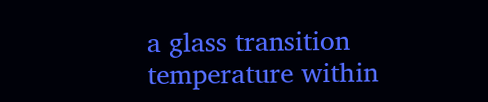a glass transition temperature within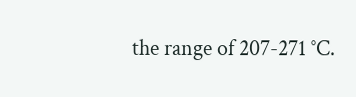the range of 207-271 °C.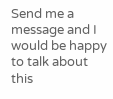Send me a message and I would be happy to talk about this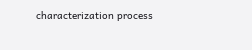characterization process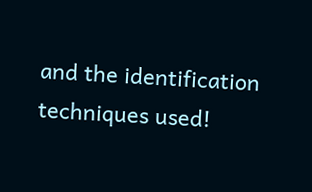and the identification techniques used!